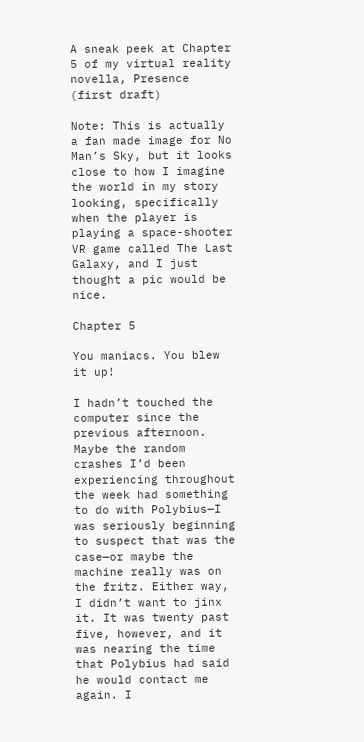A sneak peek at Chapter 5 of my virtual reality novella, Presence (first draft)

Note: This is actually a fan made image for No Man’s Sky, but it looks close to how I imagine the world in my story looking, specifically when the player is playing a space-shooter VR game called The Last Galaxy, and I just thought a pic would be nice.

Chapter 5

You maniacs. You blew it up!

I hadn’t touched the computer since the previous afternoon. Maybe the random crashes I’d been experiencing throughout the week had something to do with Polybius—I was seriously beginning to suspect that was the case—or maybe the machine really was on the fritz. Either way, I didn’t want to jinx it. It was twenty past five, however, and it was nearing the time that Polybius had said he would contact me again. I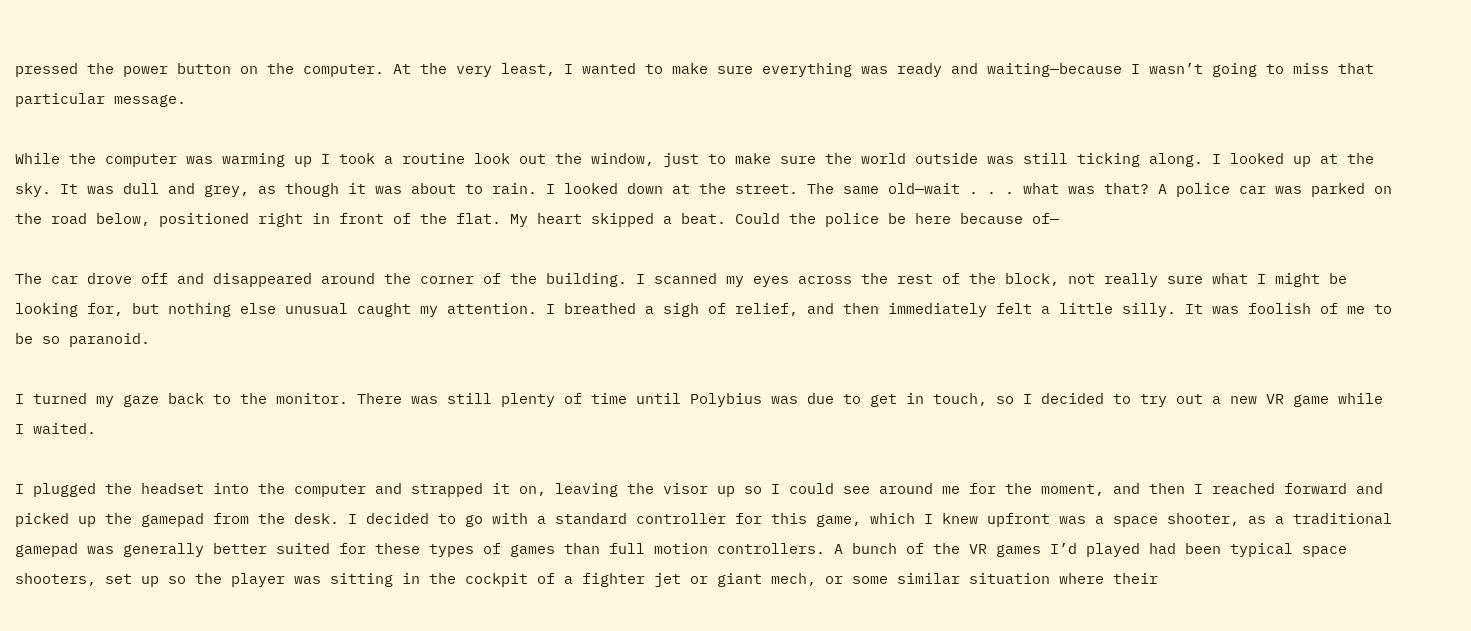pressed the power button on the computer. At the very least, I wanted to make sure everything was ready and waiting—because I wasn’t going to miss that particular message.

While the computer was warming up I took a routine look out the window, just to make sure the world outside was still ticking along. I looked up at the sky. It was dull and grey, as though it was about to rain. I looked down at the street. The same old—wait . . . what was that? A police car was parked on the road below, positioned right in front of the flat. My heart skipped a beat. Could the police be here because of—

The car drove off and disappeared around the corner of the building. I scanned my eyes across the rest of the block, not really sure what I might be looking for, but nothing else unusual caught my attention. I breathed a sigh of relief, and then immediately felt a little silly. It was foolish of me to be so paranoid.

I turned my gaze back to the monitor. There was still plenty of time until Polybius was due to get in touch, so I decided to try out a new VR game while I waited.

I plugged the headset into the computer and strapped it on, leaving the visor up so I could see around me for the moment, and then I reached forward and picked up the gamepad from the desk. I decided to go with a standard controller for this game, which I knew upfront was a space shooter, as a traditional gamepad was generally better suited for these types of games than full motion controllers. A bunch of the VR games I’d played had been typical space shooters, set up so the player was sitting in the cockpit of a fighter jet or giant mech, or some similar situation where their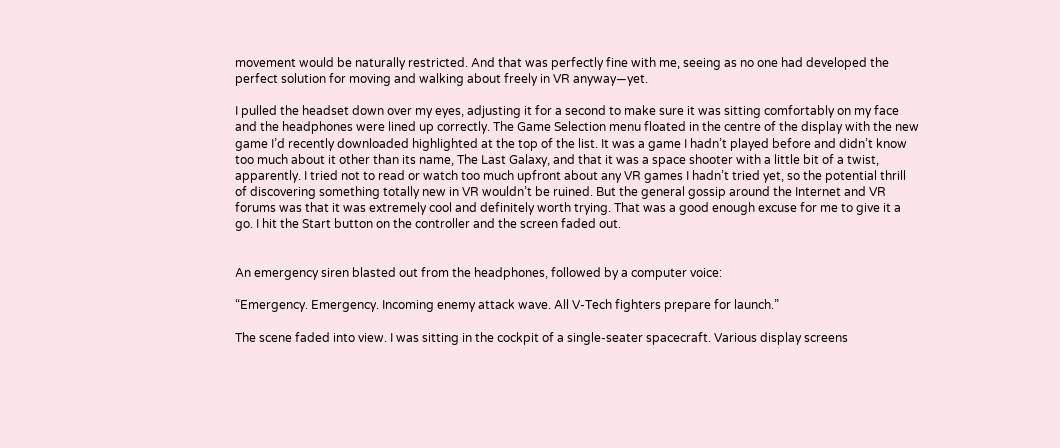movement would be naturally restricted. And that was perfectly fine with me, seeing as no one had developed the perfect solution for moving and walking about freely in VR anyway—yet.

I pulled the headset down over my eyes, adjusting it for a second to make sure it was sitting comfortably on my face and the headphones were lined up correctly. The Game Selection menu floated in the centre of the display with the new game I’d recently downloaded highlighted at the top of the list. It was a game I hadn’t played before and didn’t know too much about it other than its name, The Last Galaxy, and that it was a space shooter with a little bit of a twist, apparently. I tried not to read or watch too much upfront about any VR games I hadn’t tried yet, so the potential thrill of discovering something totally new in VR wouldn’t be ruined. But the general gossip around the Internet and VR forums was that it was extremely cool and definitely worth trying. That was a good enough excuse for me to give it a go. I hit the Start button on the controller and the screen faded out.


An emergency siren blasted out from the headphones, followed by a computer voice:

“Emergency. Emergency. Incoming enemy attack wave. All V-Tech fighters prepare for launch.”

The scene faded into view. I was sitting in the cockpit of a single-seater spacecraft. Various display screens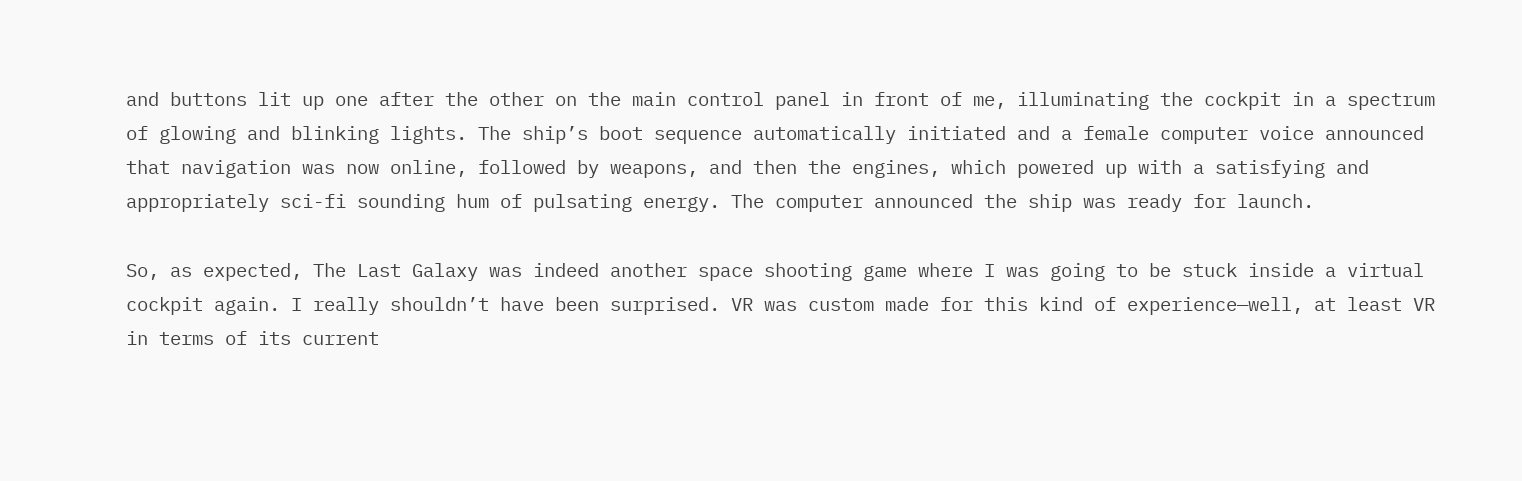and buttons lit up one after the other on the main control panel in front of me, illuminating the cockpit in a spectrum of glowing and blinking lights. The ship’s boot sequence automatically initiated and a female computer voice announced that navigation was now online, followed by weapons, and then the engines, which powered up with a satisfying and appropriately sci-fi sounding hum of pulsating energy. The computer announced the ship was ready for launch.

So, as expected, The Last Galaxy was indeed another space shooting game where I was going to be stuck inside a virtual cockpit again. I really shouldn’t have been surprised. VR was custom made for this kind of experience—well, at least VR in terms of its current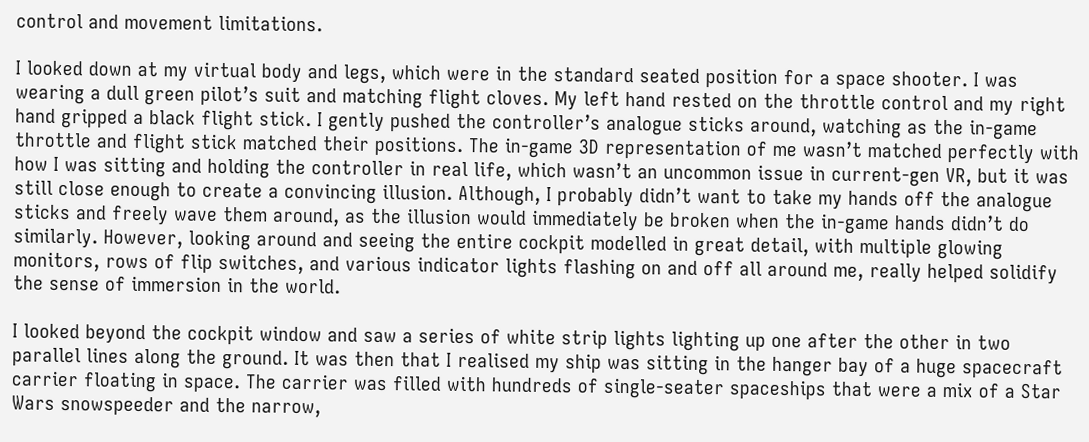control and movement limitations.

I looked down at my virtual body and legs, which were in the standard seated position for a space shooter. I was wearing a dull green pilot’s suit and matching flight cloves. My left hand rested on the throttle control and my right hand gripped a black flight stick. I gently pushed the controller’s analogue sticks around, watching as the in-game throttle and flight stick matched their positions. The in-game 3D representation of me wasn’t matched perfectly with how I was sitting and holding the controller in real life, which wasn’t an uncommon issue in current-gen VR, but it was still close enough to create a convincing illusion. Although, I probably didn’t want to take my hands off the analogue sticks and freely wave them around, as the illusion would immediately be broken when the in-game hands didn’t do similarly. However, looking around and seeing the entire cockpit modelled in great detail, with multiple glowing monitors, rows of flip switches, and various indicator lights flashing on and off all around me, really helped solidify the sense of immersion in the world.

I looked beyond the cockpit window and saw a series of white strip lights lighting up one after the other in two parallel lines along the ground. It was then that I realised my ship was sitting in the hanger bay of a huge spacecraft carrier floating in space. The carrier was filled with hundreds of single-seater spaceships that were a mix of a Star Wars snowspeeder and the narrow,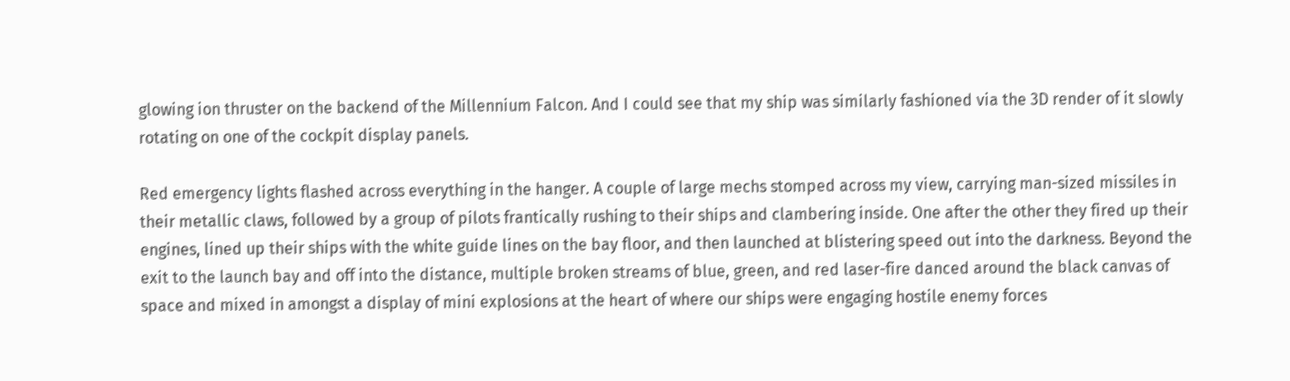glowing ion thruster on the backend of the Millennium Falcon. And I could see that my ship was similarly fashioned via the 3D render of it slowly rotating on one of the cockpit display panels.

Red emergency lights flashed across everything in the hanger. A couple of large mechs stomped across my view, carrying man-sized missiles in their metallic claws, followed by a group of pilots frantically rushing to their ships and clambering inside. One after the other they fired up their engines, lined up their ships with the white guide lines on the bay floor, and then launched at blistering speed out into the darkness. Beyond the exit to the launch bay and off into the distance, multiple broken streams of blue, green, and red laser-fire danced around the black canvas of space and mixed in amongst a display of mini explosions at the heart of where our ships were engaging hostile enemy forces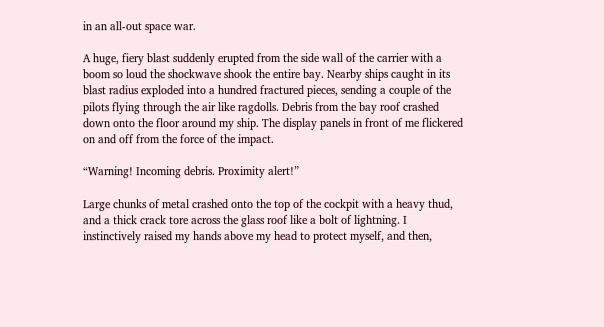in an all-out space war.

A huge, fiery blast suddenly erupted from the side wall of the carrier with a boom so loud the shockwave shook the entire bay. Nearby ships caught in its blast radius exploded into a hundred fractured pieces, sending a couple of the pilots flying through the air like ragdolls. Debris from the bay roof crashed down onto the floor around my ship. The display panels in front of me flickered on and off from the force of the impact.

“Warning! Incoming debris. Proximity alert!”

Large chunks of metal crashed onto the top of the cockpit with a heavy thud, and a thick crack tore across the glass roof like a bolt of lightning. I instinctively raised my hands above my head to protect myself, and then,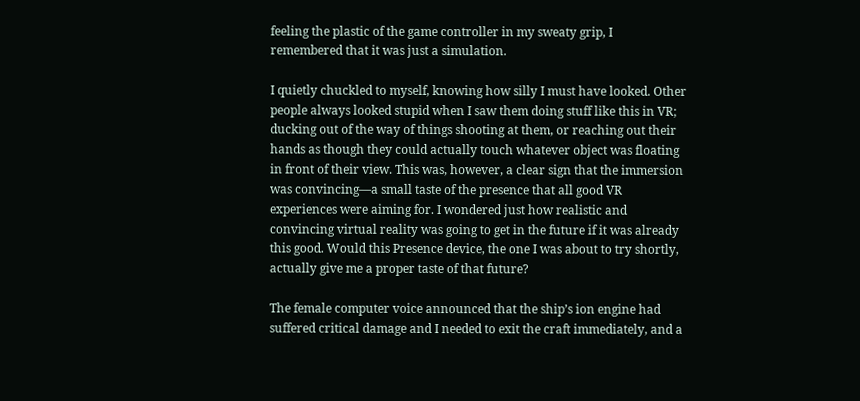feeling the plastic of the game controller in my sweaty grip, I remembered that it was just a simulation.

I quietly chuckled to myself, knowing how silly I must have looked. Other people always looked stupid when I saw them doing stuff like this in VR; ducking out of the way of things shooting at them, or reaching out their hands as though they could actually touch whatever object was floating in front of their view. This was, however, a clear sign that the immersion was convincing—a small taste of the presence that all good VR experiences were aiming for. I wondered just how realistic and convincing virtual reality was going to get in the future if it was already this good. Would this Presence device, the one I was about to try shortly, actually give me a proper taste of that future?

The female computer voice announced that the ship’s ion engine had suffered critical damage and I needed to exit the craft immediately, and a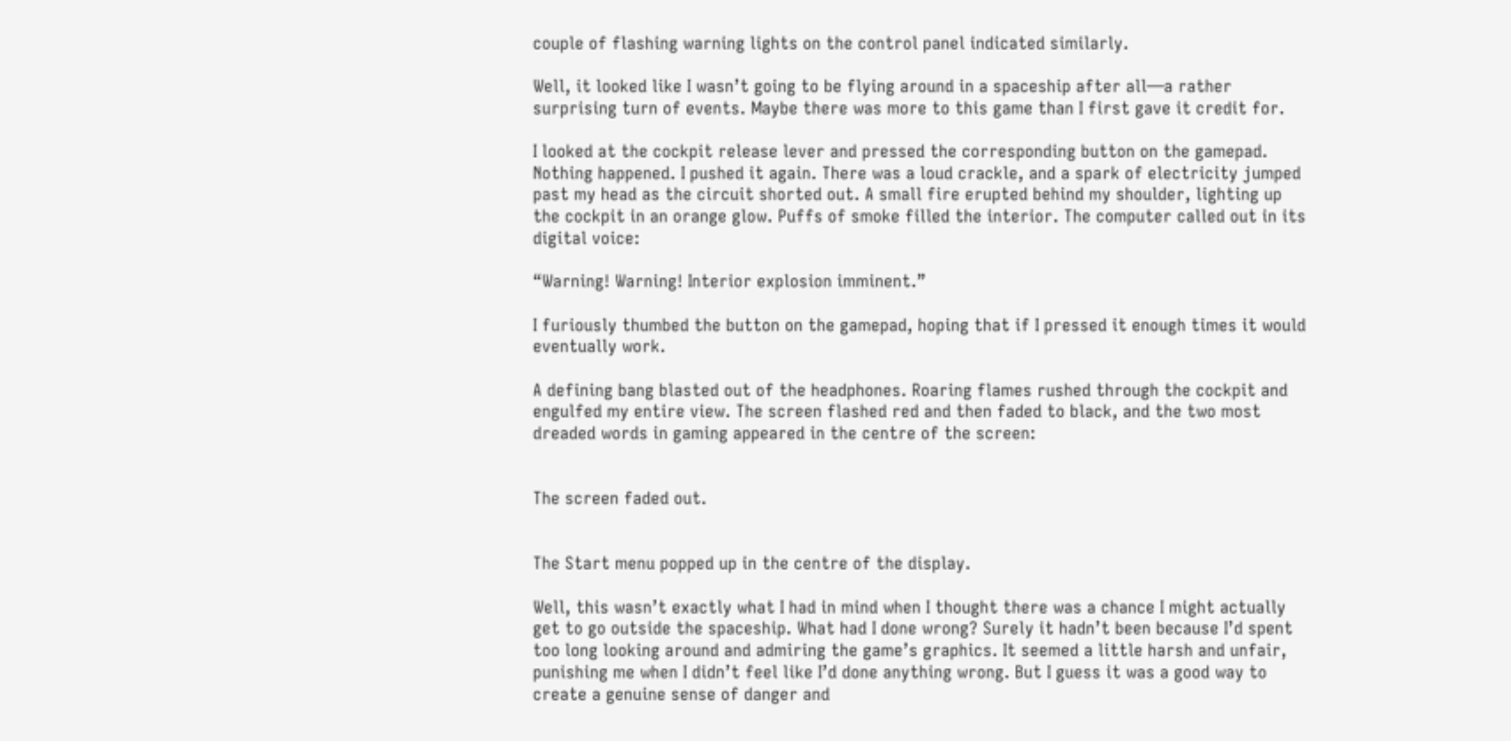couple of flashing warning lights on the control panel indicated similarly.

Well, it looked like I wasn’t going to be flying around in a spaceship after all—a rather surprising turn of events. Maybe there was more to this game than I first gave it credit for.

I looked at the cockpit release lever and pressed the corresponding button on the gamepad. Nothing happened. I pushed it again. There was a loud crackle, and a spark of electricity jumped past my head as the circuit shorted out. A small fire erupted behind my shoulder, lighting up the cockpit in an orange glow. Puffs of smoke filled the interior. The computer called out in its digital voice:

“Warning! Warning! Interior explosion imminent.”

I furiously thumbed the button on the gamepad, hoping that if I pressed it enough times it would eventually work.

A defining bang blasted out of the headphones. Roaring flames rushed through the cockpit and engulfed my entire view. The screen flashed red and then faded to black, and the two most dreaded words in gaming appeared in the centre of the screen:


The screen faded out.


The Start menu popped up in the centre of the display.

Well, this wasn’t exactly what I had in mind when I thought there was a chance I might actually get to go outside the spaceship. What had I done wrong? Surely it hadn’t been because I’d spent too long looking around and admiring the game’s graphics. It seemed a little harsh and unfair, punishing me when I didn’t feel like I’d done anything wrong. But I guess it was a good way to create a genuine sense of danger and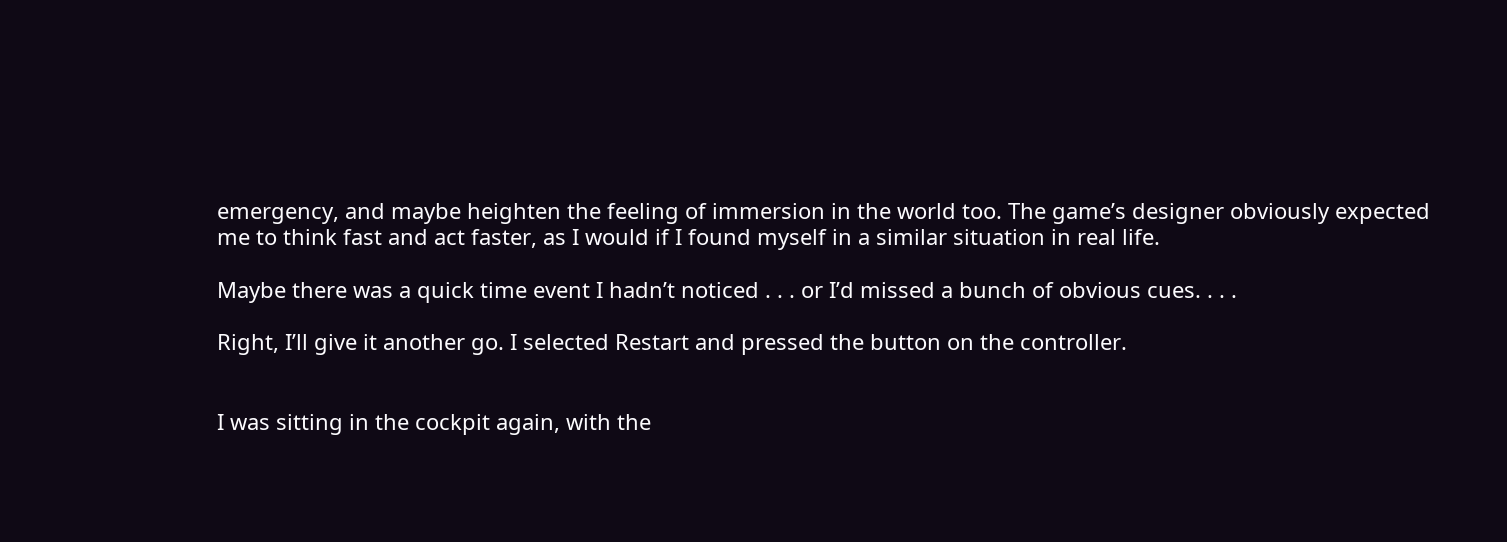emergency, and maybe heighten the feeling of immersion in the world too. The game’s designer obviously expected me to think fast and act faster, as I would if I found myself in a similar situation in real life.

Maybe there was a quick time event I hadn’t noticed . . . or I’d missed a bunch of obvious cues. . . .

Right, I’ll give it another go. I selected Restart and pressed the button on the controller.


I was sitting in the cockpit again, with the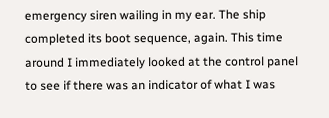emergency siren wailing in my ear. The ship completed its boot sequence, again. This time around I immediately looked at the control panel to see if there was an indicator of what I was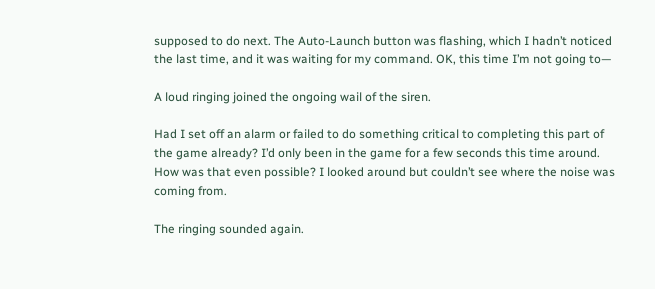supposed to do next. The Auto-Launch button was flashing, which I hadn’t noticed the last time, and it was waiting for my command. OK, this time I’m not going to—

A loud ringing joined the ongoing wail of the siren.

Had I set off an alarm or failed to do something critical to completing this part of the game already? I’d only been in the game for a few seconds this time around. How was that even possible? I looked around but couldn’t see where the noise was coming from.

The ringing sounded again.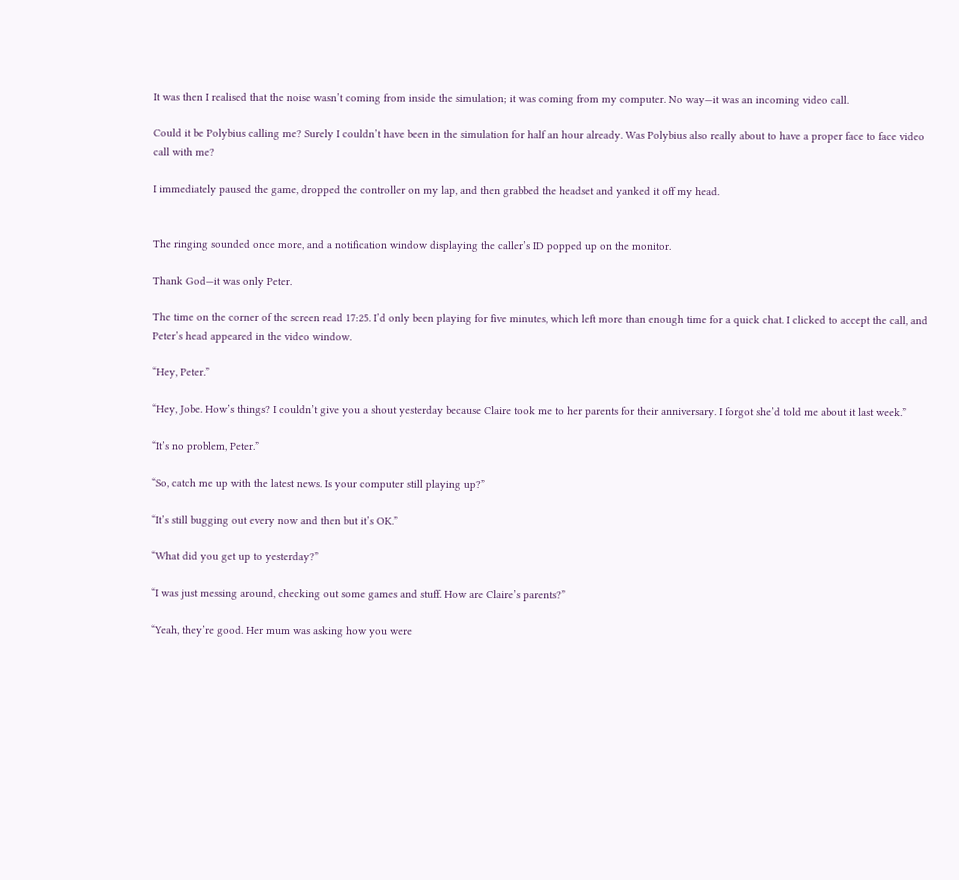It was then I realised that the noise wasn’t coming from inside the simulation; it was coming from my computer. No way—it was an incoming video call.

Could it be Polybius calling me? Surely I couldn’t have been in the simulation for half an hour already. Was Polybius also really about to have a proper face to face video call with me?

I immediately paused the game, dropped the controller on my lap, and then grabbed the headset and yanked it off my head.


The ringing sounded once more, and a notification window displaying the caller’s ID popped up on the monitor.

Thank God—it was only Peter.

The time on the corner of the screen read 17:25. I’d only been playing for five minutes, which left more than enough time for a quick chat. I clicked to accept the call, and Peter’s head appeared in the video window.

“Hey, Peter.”

“Hey, Jobe. How’s things? I couldn’t give you a shout yesterday because Claire took me to her parents for their anniversary. I forgot she’d told me about it last week.”

“It’s no problem, Peter.”

“So, catch me up with the latest news. Is your computer still playing up?”

“It’s still bugging out every now and then but it’s OK.”

“What did you get up to yesterday?”

“I was just messing around, checking out some games and stuff. How are Claire’s parents?”

“Yeah, they’re good. Her mum was asking how you were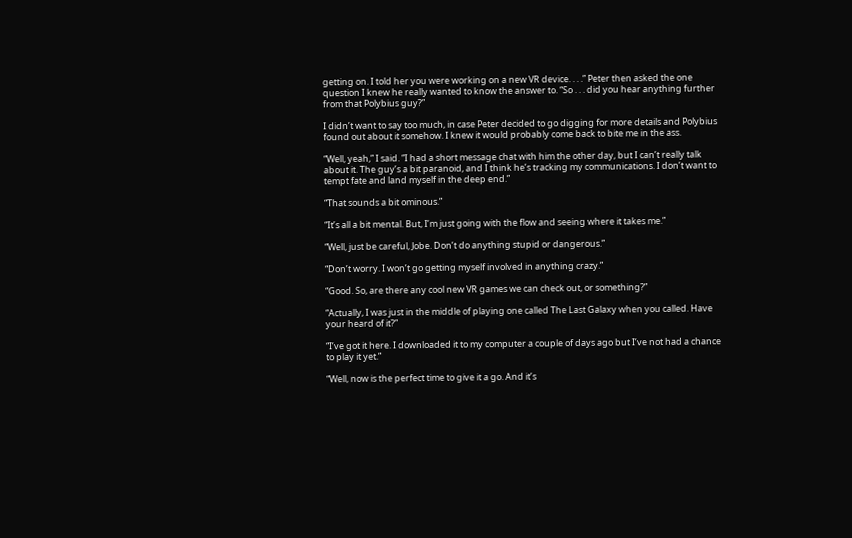getting on. I told her you were working on a new VR device. . . .” Peter then asked the one question I knew he really wanted to know the answer to. “So . . . did you hear anything further from that Polybius guy?”

I didn’t want to say too much, in case Peter decided to go digging for more details and Polybius found out about it somehow. I knew it would probably come back to bite me in the ass.

“Well, yeah,” I said. “I had a short message chat with him the other day, but I can’t really talk about it. The guy’s a bit paranoid, and I think he’s tracking my communications. I don’t want to tempt fate and land myself in the deep end.”

“That sounds a bit ominous.”

“It’s all a bit mental. But, I’m just going with the flow and seeing where it takes me.”

“Well, just be careful, Jobe. Don’t do anything stupid or dangerous.”

“Don’t worry. I won’t go getting myself involved in anything crazy.”

“Good. So, are there any cool new VR games we can check out, or something?”

“Actually, I was just in the middle of playing one called The Last Galaxy when you called. Have your heard of it?”

“I’ve got it here. I downloaded it to my computer a couple of days ago but I’ve not had a chance to play it yet.”

“Well, now is the perfect time to give it a go. And it’s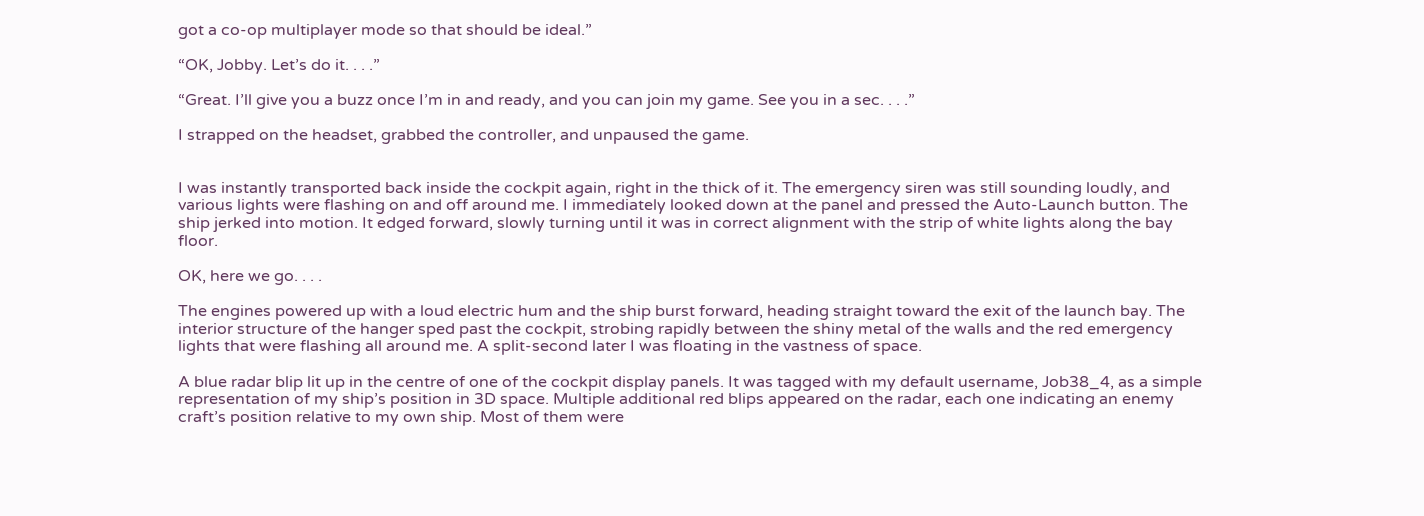got a co-op multiplayer mode so that should be ideal.”

“OK, Jobby. Let’s do it. . . .”

“Great. I’ll give you a buzz once I’m in and ready, and you can join my game. See you in a sec. . . .”

I strapped on the headset, grabbed the controller, and unpaused the game.


I was instantly transported back inside the cockpit again, right in the thick of it. The emergency siren was still sounding loudly, and various lights were flashing on and off around me. I immediately looked down at the panel and pressed the Auto-Launch button. The ship jerked into motion. It edged forward, slowly turning until it was in correct alignment with the strip of white lights along the bay floor.

OK, here we go. . . .

The engines powered up with a loud electric hum and the ship burst forward, heading straight toward the exit of the launch bay. The interior structure of the hanger sped past the cockpit, strobing rapidly between the shiny metal of the walls and the red emergency lights that were flashing all around me. A split-second later I was floating in the vastness of space.

A blue radar blip lit up in the centre of one of the cockpit display panels. It was tagged with my default username, Job38_4, as a simple representation of my ship’s position in 3D space. Multiple additional red blips appeared on the radar, each one indicating an enemy craft’s position relative to my own ship. Most of them were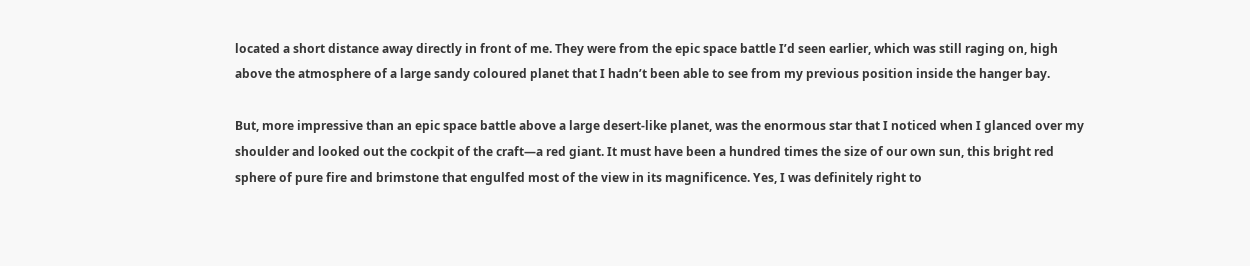located a short distance away directly in front of me. They were from the epic space battle I’d seen earlier, which was still raging on, high above the atmosphere of a large sandy coloured planet that I hadn’t been able to see from my previous position inside the hanger bay.

But, more impressive than an epic space battle above a large desert-like planet, was the enormous star that I noticed when I glanced over my shoulder and looked out the cockpit of the craft—a red giant. It must have been a hundred times the size of our own sun, this bright red sphere of pure fire and brimstone that engulfed most of the view in its magnificence. Yes, I was definitely right to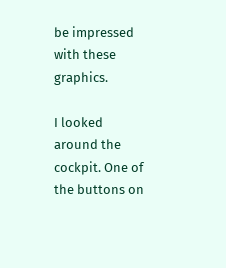be impressed with these graphics.

I looked around the cockpit. One of the buttons on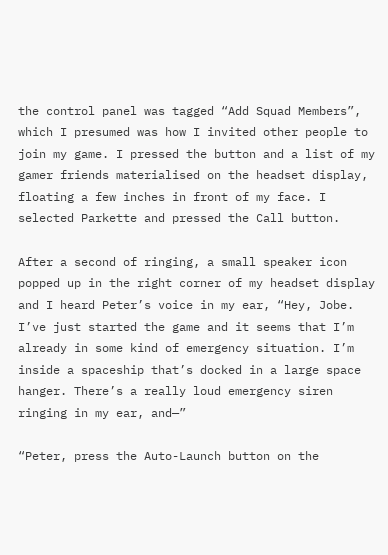the control panel was tagged “Add Squad Members”, which I presumed was how I invited other people to join my game. I pressed the button and a list of my gamer friends materialised on the headset display, floating a few inches in front of my face. I selected Parkette and pressed the Call button.

After a second of ringing, a small speaker icon popped up in the right corner of my headset display and I heard Peter’s voice in my ear, “Hey, Jobe. I’ve just started the game and it seems that I’m already in some kind of emergency situation. I’m inside a spaceship that’s docked in a large space hanger. There’s a really loud emergency siren ringing in my ear, and—”

“Peter, press the Auto-Launch button on the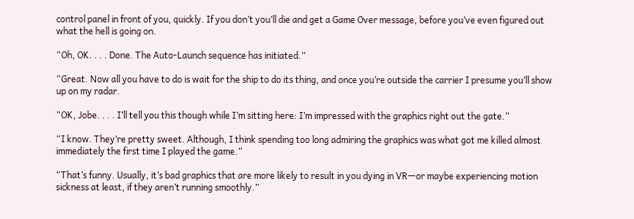control panel in front of you, quickly. If you don’t you’ll die and get a Game Over message, before you’ve even figured out what the hell is going on.

“Oh, OK. . . . Done. The Auto-Launch sequence has initiated.”

“Great. Now all you have to do is wait for the ship to do its thing, and once you’re outside the carrier I presume you’ll show up on my radar.

“OK, Jobe. . . . I’ll tell you this though while I’m sitting here: I’m impressed with the graphics right out the gate.”

“I know. They’re pretty sweet. Although, I think spending too long admiring the graphics was what got me killed almost immediately the first time I played the game.”

“That’s funny. Usually, it’s bad graphics that are more likely to result in you dying in VR—or maybe experiencing motion sickness at least, if they aren’t running smoothly.”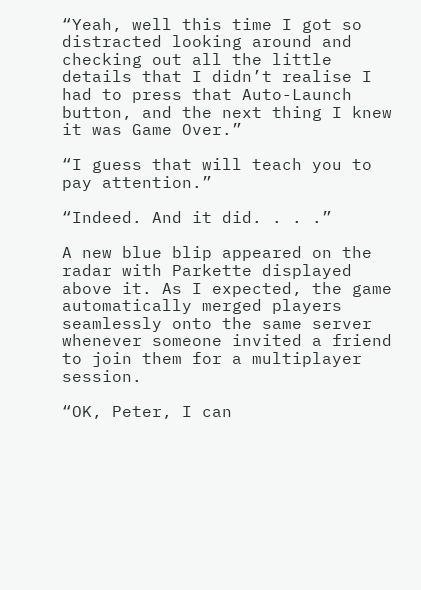“Yeah, well this time I got so distracted looking around and checking out all the little details that I didn’t realise I had to press that Auto-Launch button, and the next thing I knew it was Game Over.”

“I guess that will teach you to pay attention.”

“Indeed. And it did. . . .”

A new blue blip appeared on the radar with Parkette displayed above it. As I expected, the game automatically merged players seamlessly onto the same server whenever someone invited a friend to join them for a multiplayer session.

“OK, Peter, I can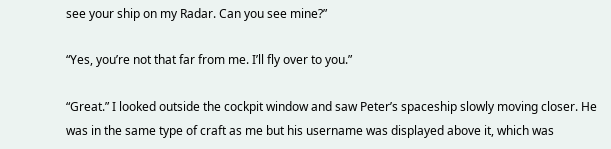see your ship on my Radar. Can you see mine?”

“Yes, you’re not that far from me. I’ll fly over to you.”

“Great.” I looked outside the cockpit window and saw Peter’s spaceship slowly moving closer. He was in the same type of craft as me but his username was displayed above it, which was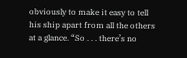obviously to make it easy to tell his ship apart from all the others at a glance. “So . . . there’s no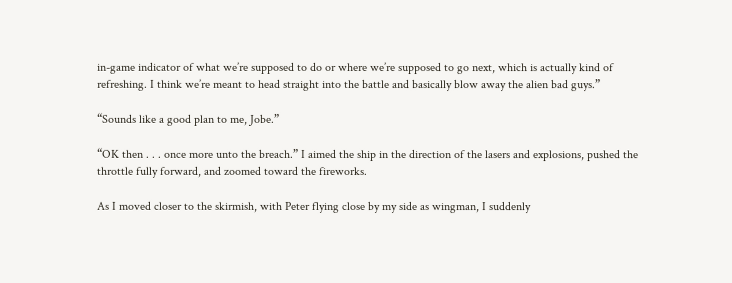in-game indicator of what we’re supposed to do or where we’re supposed to go next, which is actually kind of refreshing. I think we’re meant to head straight into the battle and basically blow away the alien bad guys.”

“Sounds like a good plan to me, Jobe.”

“OK then . . . once more unto the breach.” I aimed the ship in the direction of the lasers and explosions, pushed the throttle fully forward, and zoomed toward the fireworks.

As I moved closer to the skirmish, with Peter flying close by my side as wingman, I suddenly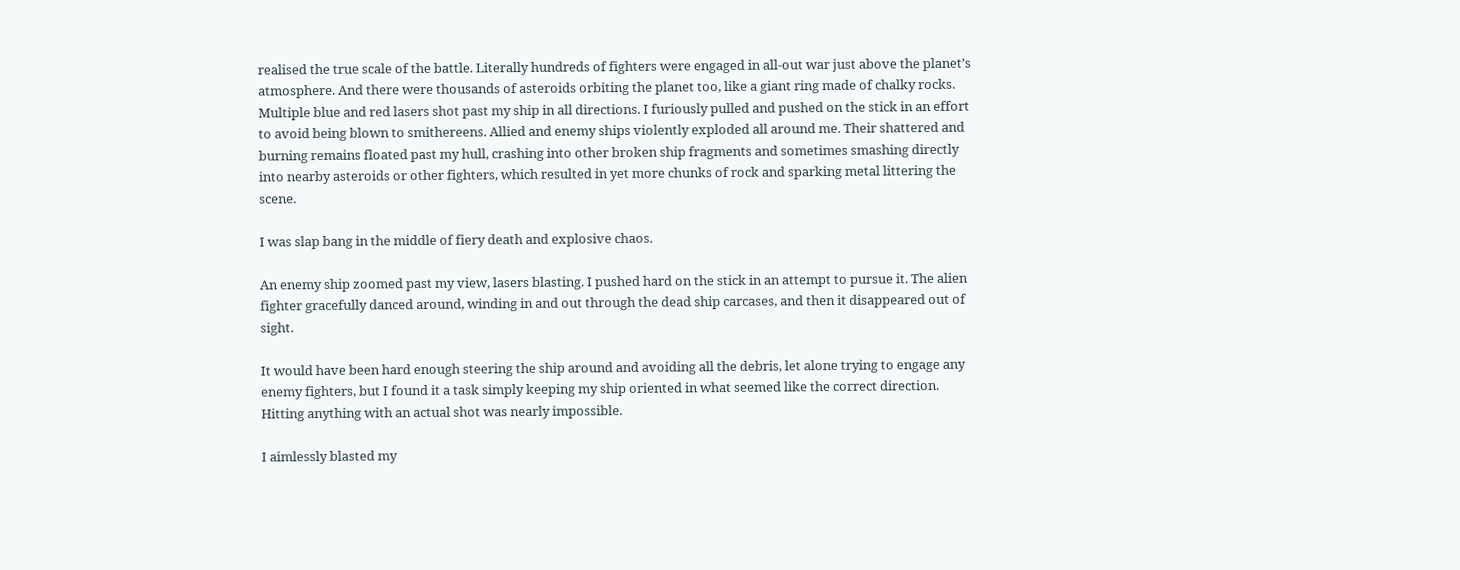realised the true scale of the battle. Literally hundreds of fighters were engaged in all-out war just above the planet’s atmosphere. And there were thousands of asteroids orbiting the planet too, like a giant ring made of chalky rocks. Multiple blue and red lasers shot past my ship in all directions. I furiously pulled and pushed on the stick in an effort to avoid being blown to smithereens. Allied and enemy ships violently exploded all around me. Their shattered and burning remains floated past my hull, crashing into other broken ship fragments and sometimes smashing directly into nearby asteroids or other fighters, which resulted in yet more chunks of rock and sparking metal littering the scene.

I was slap bang in the middle of fiery death and explosive chaos.

An enemy ship zoomed past my view, lasers blasting. I pushed hard on the stick in an attempt to pursue it. The alien fighter gracefully danced around, winding in and out through the dead ship carcases, and then it disappeared out of sight.

It would have been hard enough steering the ship around and avoiding all the debris, let alone trying to engage any enemy fighters, but I found it a task simply keeping my ship oriented in what seemed like the correct direction. Hitting anything with an actual shot was nearly impossible.

I aimlessly blasted my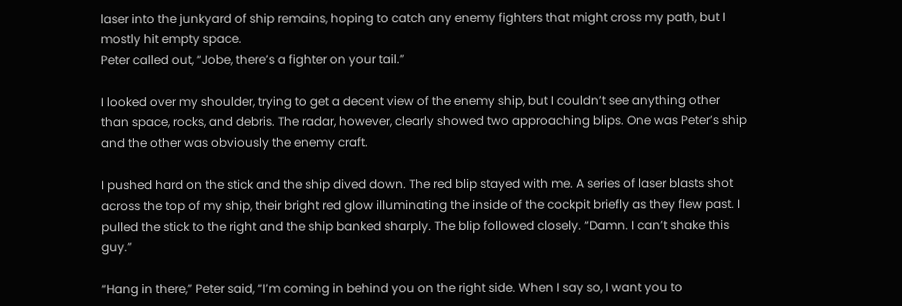laser into the junkyard of ship remains, hoping to catch any enemy fighters that might cross my path, but I mostly hit empty space.
Peter called out, “Jobe, there’s a fighter on your tail.”

I looked over my shoulder, trying to get a decent view of the enemy ship, but I couldn’t see anything other than space, rocks, and debris. The radar, however, clearly showed two approaching blips. One was Peter’s ship and the other was obviously the enemy craft.

I pushed hard on the stick and the ship dived down. The red blip stayed with me. A series of laser blasts shot across the top of my ship, their bright red glow illuminating the inside of the cockpit briefly as they flew past. I pulled the stick to the right and the ship banked sharply. The blip followed closely. “Damn. I can’t shake this guy.”

“Hang in there,” Peter said, “I’m coming in behind you on the right side. When I say so, I want you to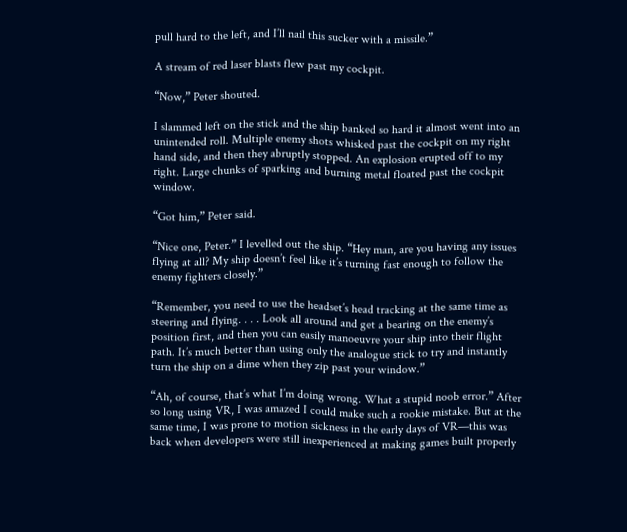pull hard to the left, and I’ll nail this sucker with a missile.”

A stream of red laser blasts flew past my cockpit.

“Now,” Peter shouted.

I slammed left on the stick and the ship banked so hard it almost went into an unintended roll. Multiple enemy shots whisked past the cockpit on my right hand side, and then they abruptly stopped. An explosion erupted off to my right. Large chunks of sparking and burning metal floated past the cockpit window.

“Got him,” Peter said.

“Nice one, Peter.” I levelled out the ship. “Hey man, are you having any issues flying at all? My ship doesn’t feel like it’s turning fast enough to follow the enemy fighters closely.”

“Remember, you need to use the headset’s head tracking at the same time as steering and flying. . . . Look all around and get a bearing on the enemy’s position first, and then you can easily manoeuvre your ship into their flight path. It’s much better than using only the analogue stick to try and instantly turn the ship on a dime when they zip past your window.”

“Ah, of course, that’s what I’m doing wrong. What a stupid noob error.” After so long using VR, I was amazed I could make such a rookie mistake. But at the same time, I was prone to motion sickness in the early days of VR—this was back when developers were still inexperienced at making games built properly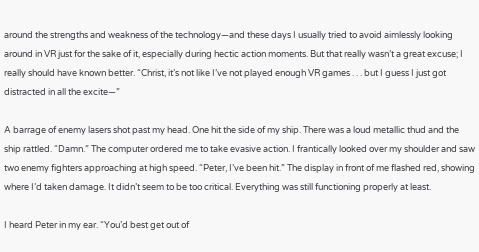around the strengths and weakness of the technology—and these days I usually tried to avoid aimlessly looking around in VR just for the sake of it, especially during hectic action moments. But that really wasn’t a great excuse; I really should have known better. “Christ, it’s not like I’ve not played enough VR games . . . but I guess I just got distracted in all the excite—”

A barrage of enemy lasers shot past my head. One hit the side of my ship. There was a loud metallic thud and the ship rattled. “Damn.” The computer ordered me to take evasive action. I frantically looked over my shoulder and saw two enemy fighters approaching at high speed. “Peter, I’ve been hit.” The display in front of me flashed red, showing where I’d taken damage. It didn’t seem to be too critical. Everything was still functioning properly at least.

I heard Peter in my ear. “You’d best get out of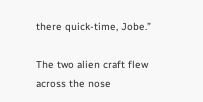there quick-time, Jobe.”

The two alien craft flew across the nose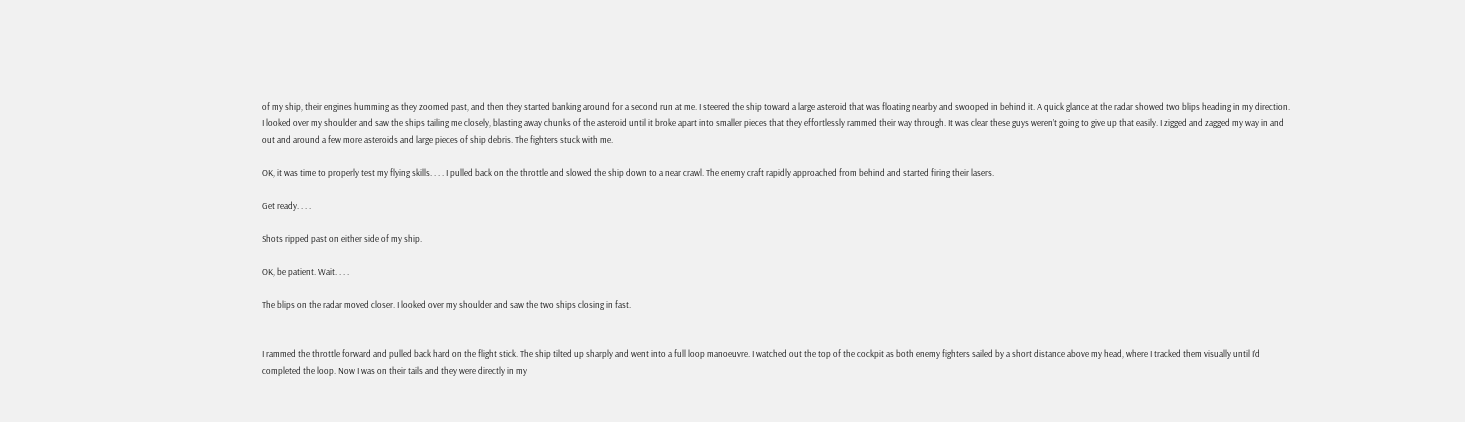of my ship, their engines humming as they zoomed past, and then they started banking around for a second run at me. I steered the ship toward a large asteroid that was floating nearby and swooped in behind it. A quick glance at the radar showed two blips heading in my direction. I looked over my shoulder and saw the ships tailing me closely, blasting away chunks of the asteroid until it broke apart into smaller pieces that they effortlessly rammed their way through. It was clear these guys weren’t going to give up that easily. I zigged and zagged my way in and out and around a few more asteroids and large pieces of ship debris. The fighters stuck with me.

OK, it was time to properly test my flying skills. . . . I pulled back on the throttle and slowed the ship down to a near crawl. The enemy craft rapidly approached from behind and started firing their lasers.

Get ready. . . .

Shots ripped past on either side of my ship.

OK, be patient. Wait. . . .

The blips on the radar moved closer. I looked over my shoulder and saw the two ships closing in fast.


I rammed the throttle forward and pulled back hard on the flight stick. The ship tilted up sharply and went into a full loop manoeuvre. I watched out the top of the cockpit as both enemy fighters sailed by a short distance above my head, where I tracked them visually until I’d completed the loop. Now I was on their tails and they were directly in my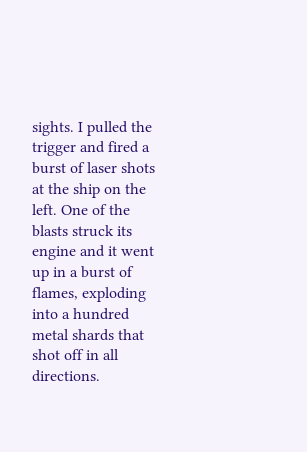sights. I pulled the trigger and fired a burst of laser shots at the ship on the left. One of the blasts struck its engine and it went up in a burst of flames, exploding into a hundred metal shards that shot off in all directions.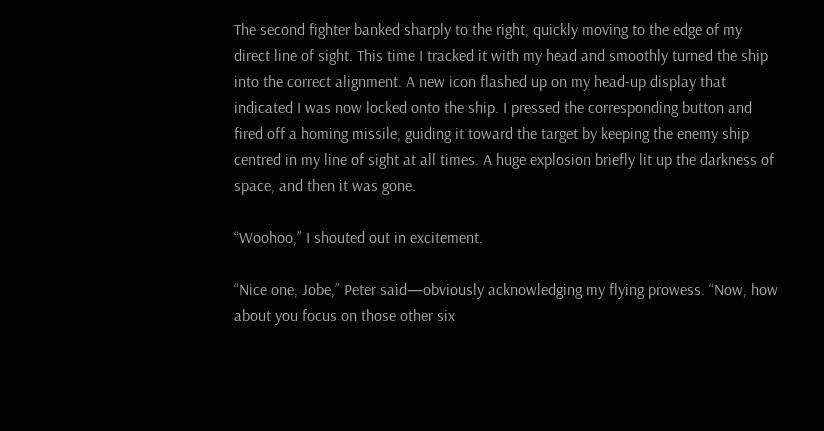The second fighter banked sharply to the right, quickly moving to the edge of my direct line of sight. This time I tracked it with my head and smoothly turned the ship into the correct alignment. A new icon flashed up on my head-up display that indicated I was now locked onto the ship. I pressed the corresponding button and fired off a homing missile, guiding it toward the target by keeping the enemy ship centred in my line of sight at all times. A huge explosion briefly lit up the darkness of space, and then it was gone.

“Woohoo,” I shouted out in excitement.

“Nice one, Jobe,” Peter said—obviously acknowledging my flying prowess. “Now, how about you focus on those other six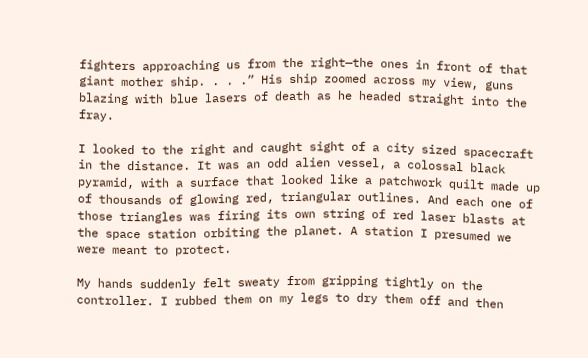fighters approaching us from the right—the ones in front of that giant mother ship. . . .” His ship zoomed across my view, guns blazing with blue lasers of death as he headed straight into the fray.

I looked to the right and caught sight of a city sized spacecraft in the distance. It was an odd alien vessel, a colossal black pyramid, with a surface that looked like a patchwork quilt made up of thousands of glowing red, triangular outlines. And each one of those triangles was firing its own string of red laser blasts at the space station orbiting the planet. A station I presumed we were meant to protect.

My hands suddenly felt sweaty from gripping tightly on the controller. I rubbed them on my legs to dry them off and then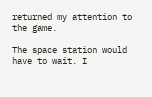returned my attention to the game.

The space station would have to wait. I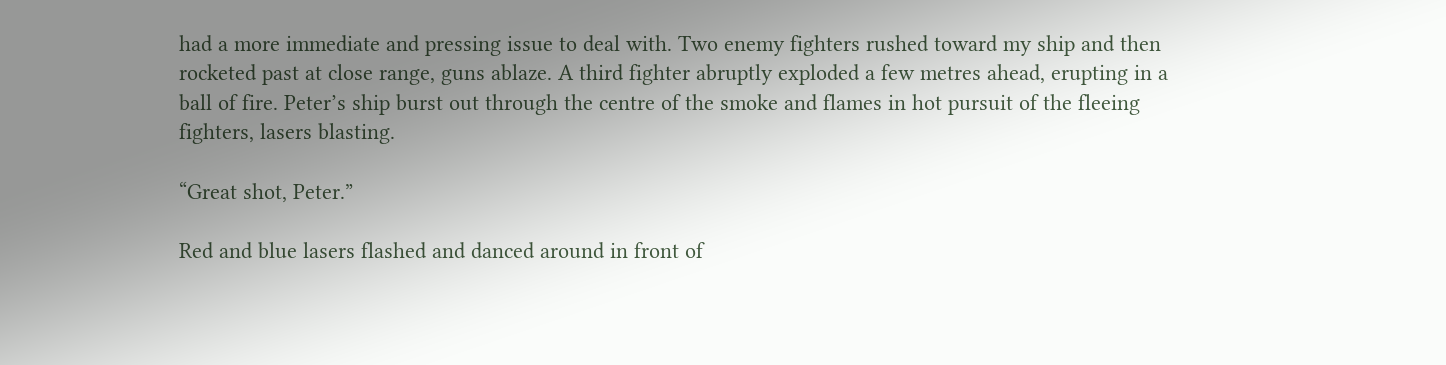had a more immediate and pressing issue to deal with. Two enemy fighters rushed toward my ship and then rocketed past at close range, guns ablaze. A third fighter abruptly exploded a few metres ahead, erupting in a ball of fire. Peter’s ship burst out through the centre of the smoke and flames in hot pursuit of the fleeing fighters, lasers blasting.

“Great shot, Peter.”

Red and blue lasers flashed and danced around in front of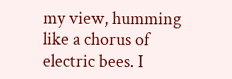my view, humming like a chorus of electric bees. I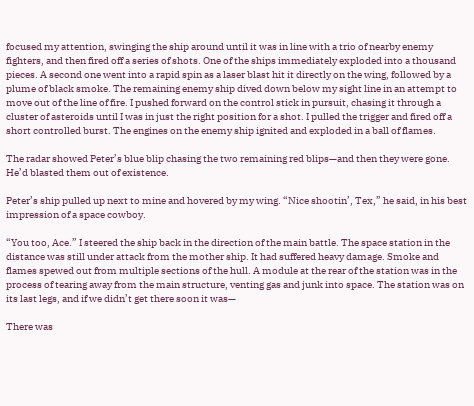focused my attention, swinging the ship around until it was in line with a trio of nearby enemy fighters, and then fired off a series of shots. One of the ships immediately exploded into a thousand pieces. A second one went into a rapid spin as a laser blast hit it directly on the wing, followed by a plume of black smoke. The remaining enemy ship dived down below my sight line in an attempt to move out of the line of fire. I pushed forward on the control stick in pursuit, chasing it through a cluster of asteroids until I was in just the right position for a shot. I pulled the trigger and fired off a short controlled burst. The engines on the enemy ship ignited and exploded in a ball of flames.

The radar showed Peter’s blue blip chasing the two remaining red blips—and then they were gone. He’d blasted them out of existence.

Peter’s ship pulled up next to mine and hovered by my wing. “Nice shootin’, Tex,” he said, in his best impression of a space cowboy.

“You too, Ace.” I steered the ship back in the direction of the main battle. The space station in the distance was still under attack from the mother ship. It had suffered heavy damage. Smoke and flames spewed out from multiple sections of the hull. A module at the rear of the station was in the process of tearing away from the main structure, venting gas and junk into space. The station was on its last legs, and if we didn’t get there soon it was—

There was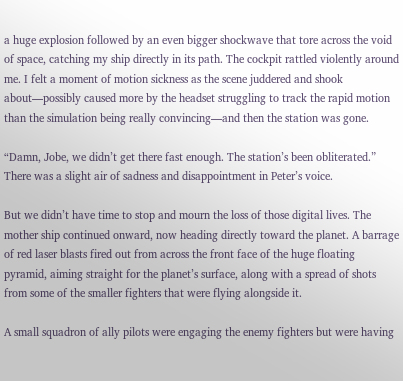a huge explosion followed by an even bigger shockwave that tore across the void of space, catching my ship directly in its path. The cockpit rattled violently around me. I felt a moment of motion sickness as the scene juddered and shook about—possibly caused more by the headset struggling to track the rapid motion than the simulation being really convincing—and then the station was gone.

“Damn, Jobe, we didn’t get there fast enough. The station’s been obliterated.” There was a slight air of sadness and disappointment in Peter’s voice.

But we didn’t have time to stop and mourn the loss of those digital lives. The mother ship continued onward, now heading directly toward the planet. A barrage of red laser blasts fired out from across the front face of the huge floating pyramid, aiming straight for the planet’s surface, along with a spread of shots from some of the smaller fighters that were flying alongside it.

A small squadron of ally pilots were engaging the enemy fighters but were having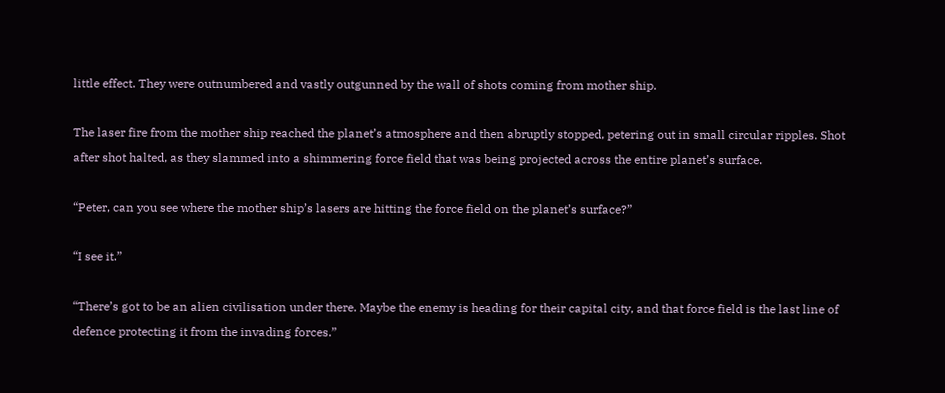little effect. They were outnumbered and vastly outgunned by the wall of shots coming from mother ship.

The laser fire from the mother ship reached the planet’s atmosphere and then abruptly stopped, petering out in small circular ripples. Shot after shot halted, as they slammed into a shimmering force field that was being projected across the entire planet’s surface.

“Peter, can you see where the mother ship’s lasers are hitting the force field on the planet’s surface?”

“I see it.”

“There’s got to be an alien civilisation under there. Maybe the enemy is heading for their capital city, and that force field is the last line of defence protecting it from the invading forces.”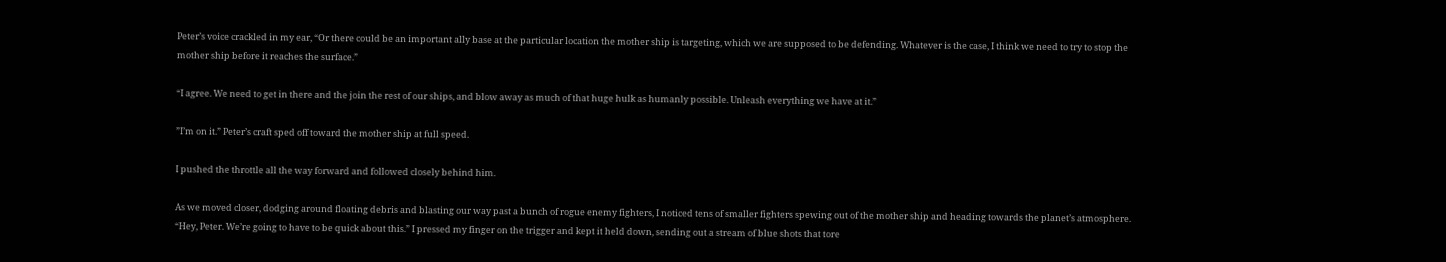Peter’s voice crackled in my ear, “Or there could be an important ally base at the particular location the mother ship is targeting, which we are supposed to be defending. Whatever is the case, I think we need to try to stop the mother ship before it reaches the surface.”

“I agree. We need to get in there and the join the rest of our ships, and blow away as much of that huge hulk as humanly possible. Unleash everything we have at it.”

”I’m on it.” Peter’s craft sped off toward the mother ship at full speed.

I pushed the throttle all the way forward and followed closely behind him.

As we moved closer, dodging around floating debris and blasting our way past a bunch of rogue enemy fighters, I noticed tens of smaller fighters spewing out of the mother ship and heading towards the planet’s atmosphere. “Hey, Peter. We’re going to have to be quick about this.” I pressed my finger on the trigger and kept it held down, sending out a stream of blue shots that tore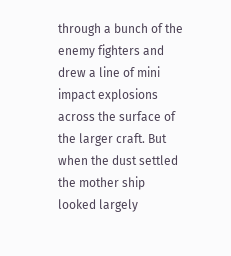through a bunch of the enemy fighters and drew a line of mini impact explosions across the surface of the larger craft. But when the dust settled the mother ship looked largely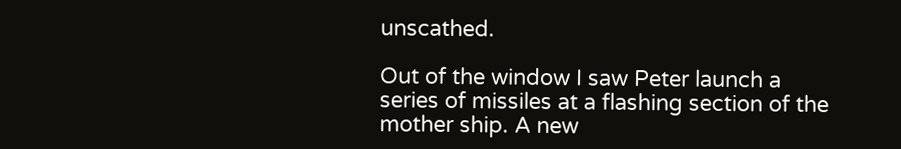unscathed.

Out of the window I saw Peter launch a series of missiles at a flashing section of the mother ship. A new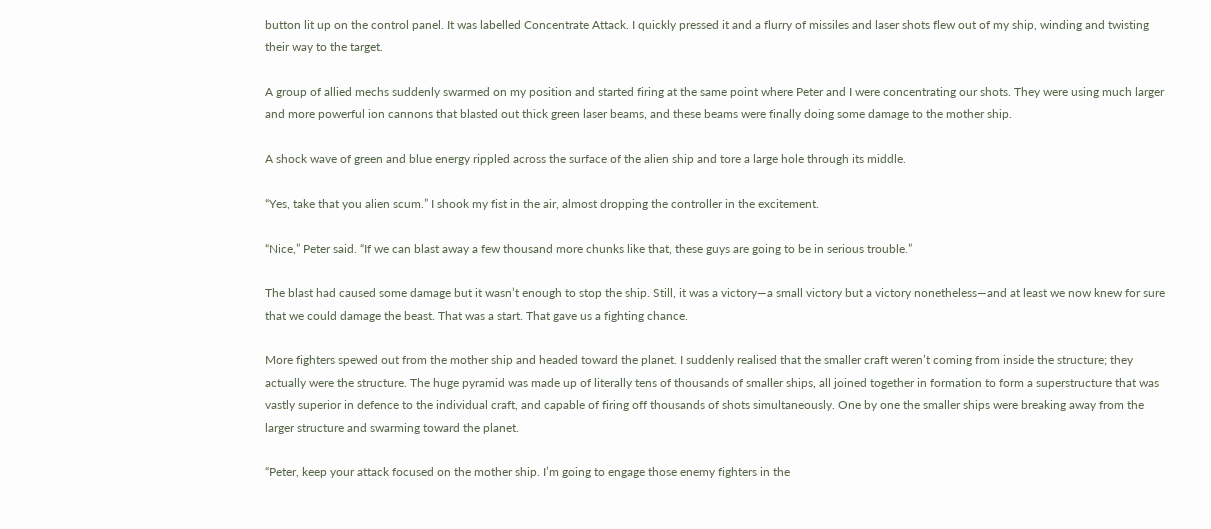button lit up on the control panel. It was labelled Concentrate Attack. I quickly pressed it and a flurry of missiles and laser shots flew out of my ship, winding and twisting their way to the target.

A group of allied mechs suddenly swarmed on my position and started firing at the same point where Peter and I were concentrating our shots. They were using much larger and more powerful ion cannons that blasted out thick green laser beams, and these beams were finally doing some damage to the mother ship.

A shock wave of green and blue energy rippled across the surface of the alien ship and tore a large hole through its middle.

“Yes, take that you alien scum.” I shook my fist in the air, almost dropping the controller in the excitement.

“Nice,” Peter said. “If we can blast away a few thousand more chunks like that, these guys are going to be in serious trouble.”

The blast had caused some damage but it wasn’t enough to stop the ship. Still, it was a victory—a small victory but a victory nonetheless—and at least we now knew for sure that we could damage the beast. That was a start. That gave us a fighting chance.

More fighters spewed out from the mother ship and headed toward the planet. I suddenly realised that the smaller craft weren’t coming from inside the structure; they actually were the structure. The huge pyramid was made up of literally tens of thousands of smaller ships, all joined together in formation to form a superstructure that was vastly superior in defence to the individual craft, and capable of firing off thousands of shots simultaneously. One by one the smaller ships were breaking away from the larger structure and swarming toward the planet.

“Peter, keep your attack focused on the mother ship. I’m going to engage those enemy fighters in the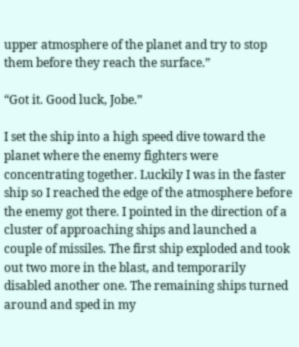upper atmosphere of the planet and try to stop them before they reach the surface.”

“Got it. Good luck, Jobe.”

I set the ship into a high speed dive toward the planet where the enemy fighters were concentrating together. Luckily I was in the faster ship so I reached the edge of the atmosphere before the enemy got there. I pointed in the direction of a cluster of approaching ships and launched a couple of missiles. The first ship exploded and took out two more in the blast, and temporarily disabled another one. The remaining ships turned around and sped in my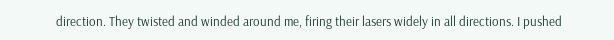direction. They twisted and winded around me, firing their lasers widely in all directions. I pushed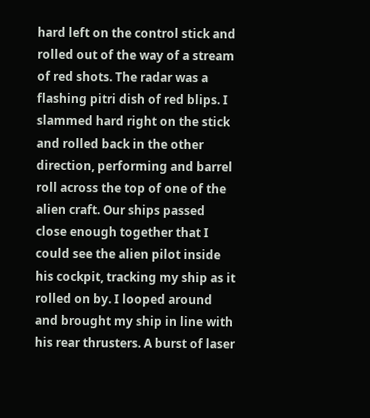hard left on the control stick and rolled out of the way of a stream of red shots. The radar was a flashing pitri dish of red blips. I slammed hard right on the stick and rolled back in the other direction, performing and barrel roll across the top of one of the alien craft. Our ships passed close enough together that I could see the alien pilot inside his cockpit, tracking my ship as it rolled on by. I looped around and brought my ship in line with his rear thrusters. A burst of laser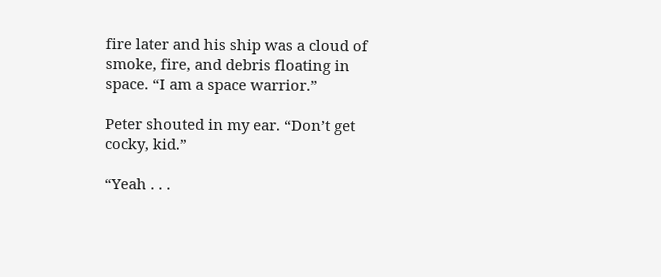fire later and his ship was a cloud of smoke, fire, and debris floating in space. “I am a space warrior.”

Peter shouted in my ear. “Don’t get cocky, kid.”

“Yeah . . .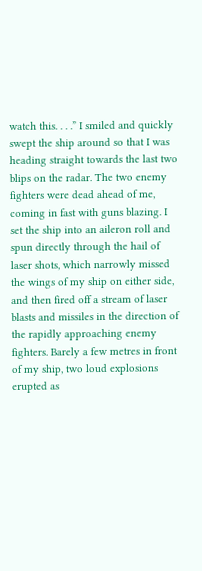watch this. . . .” I smiled and quickly swept the ship around so that I was heading straight towards the last two blips on the radar. The two enemy fighters were dead ahead of me, coming in fast with guns blazing. I set the ship into an aileron roll and spun directly through the hail of laser shots, which narrowly missed the wings of my ship on either side, and then fired off a stream of laser blasts and missiles in the direction of the rapidly approaching enemy fighters. Barely a few metres in front of my ship, two loud explosions erupted as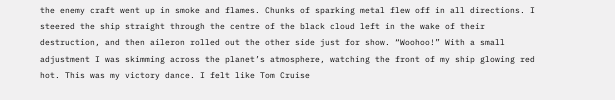the enemy craft went up in smoke and flames. Chunks of sparking metal flew off in all directions. I steered the ship straight through the centre of the black cloud left in the wake of their destruction, and then aileron rolled out the other side just for show. “Woohoo!” With a small adjustment I was skimming across the planet’s atmosphere, watching the front of my ship glowing red hot. This was my victory dance. I felt like Tom Cruise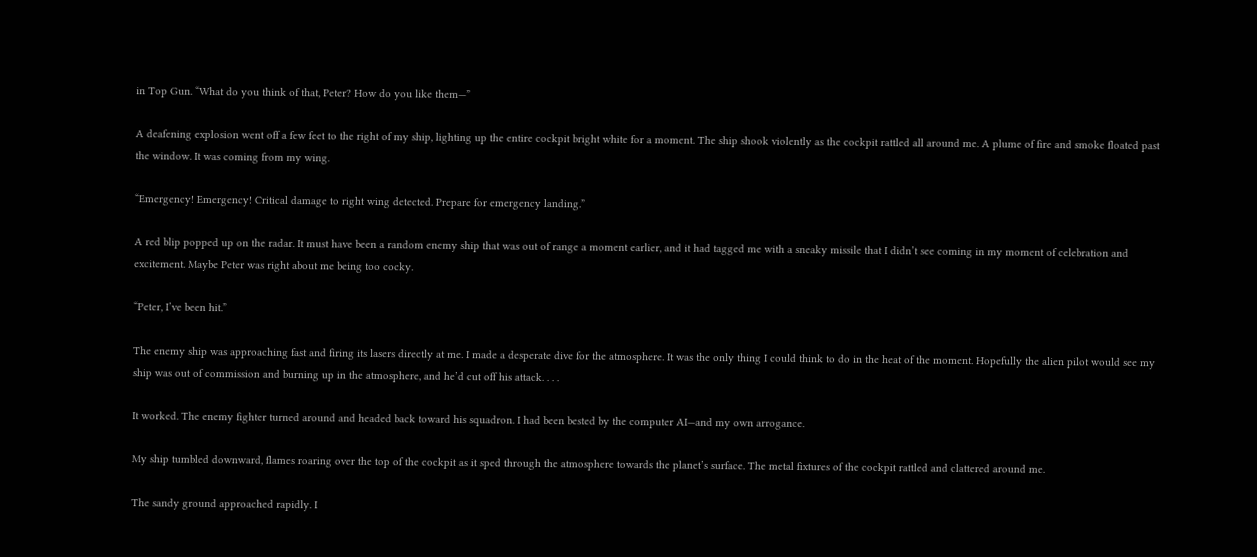in Top Gun. “What do you think of that, Peter? How do you like them—”

A deafening explosion went off a few feet to the right of my ship, lighting up the entire cockpit bright white for a moment. The ship shook violently as the cockpit rattled all around me. A plume of fire and smoke floated past the window. It was coming from my wing.

“Emergency! Emergency! Critical damage to right wing detected. Prepare for emergency landing.”

A red blip popped up on the radar. It must have been a random enemy ship that was out of range a moment earlier, and it had tagged me with a sneaky missile that I didn’t see coming in my moment of celebration and excitement. Maybe Peter was right about me being too cocky.

“Peter, I’ve been hit.”

The enemy ship was approaching fast and firing its lasers directly at me. I made a desperate dive for the atmosphere. It was the only thing I could think to do in the heat of the moment. Hopefully the alien pilot would see my ship was out of commission and burning up in the atmosphere, and he’d cut off his attack. . . .

It worked. The enemy fighter turned around and headed back toward his squadron. I had been bested by the computer AI—and my own arrogance.

My ship tumbled downward, flames roaring over the top of the cockpit as it sped through the atmosphere towards the planet’s surface. The metal fixtures of the cockpit rattled and clattered around me.

The sandy ground approached rapidly. I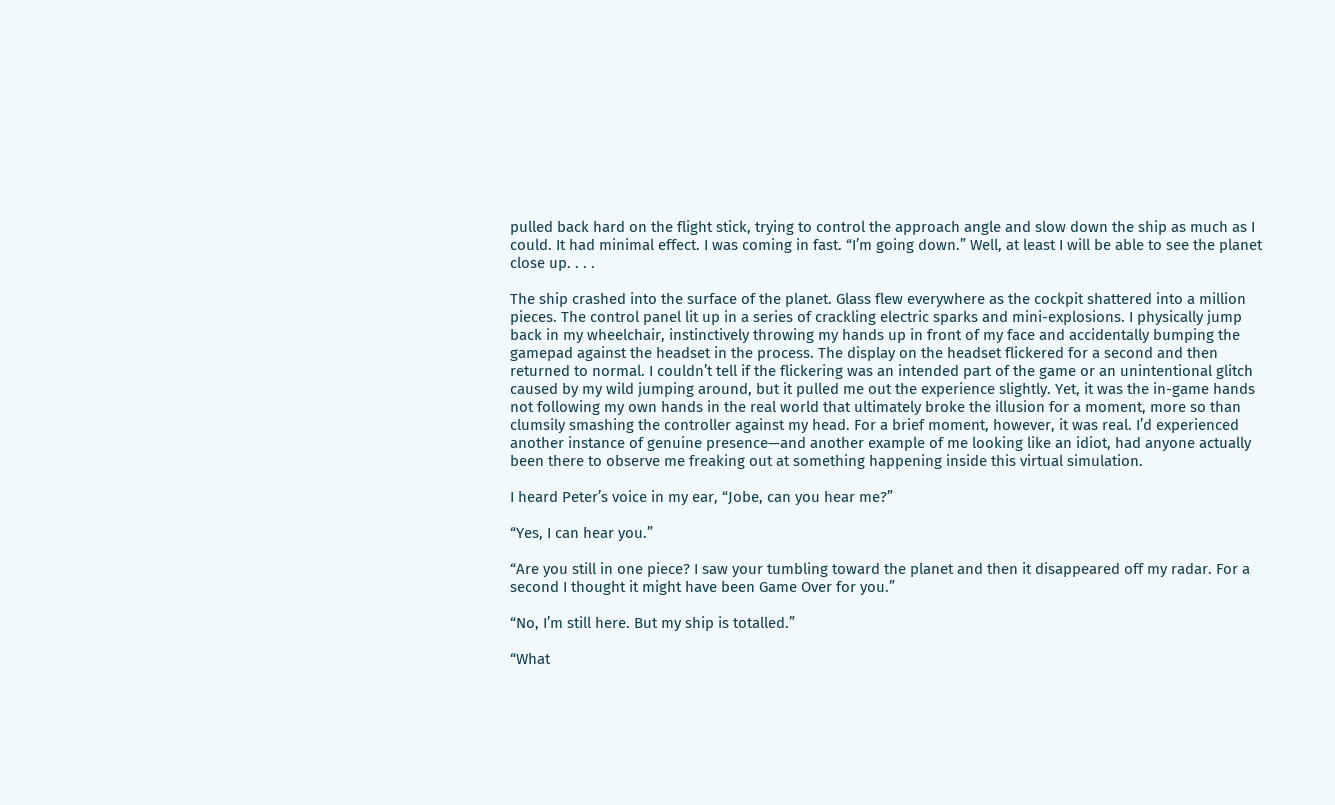pulled back hard on the flight stick, trying to control the approach angle and slow down the ship as much as I could. It had minimal effect. I was coming in fast. “I’m going down.” Well, at least I will be able to see the planet close up. . . .

The ship crashed into the surface of the planet. Glass flew everywhere as the cockpit shattered into a million pieces. The control panel lit up in a series of crackling electric sparks and mini-explosions. I physically jump back in my wheelchair, instinctively throwing my hands up in front of my face and accidentally bumping the gamepad against the headset in the process. The display on the headset flickered for a second and then returned to normal. I couldn’t tell if the flickering was an intended part of the game or an unintentional glitch caused by my wild jumping around, but it pulled me out the experience slightly. Yet, it was the in-game hands not following my own hands in the real world that ultimately broke the illusion for a moment, more so than clumsily smashing the controller against my head. For a brief moment, however, it was real. I’d experienced another instance of genuine presence—and another example of me looking like an idiot, had anyone actually been there to observe me freaking out at something happening inside this virtual simulation.

I heard Peter’s voice in my ear, “Jobe, can you hear me?”

“Yes, I can hear you.”

“Are you still in one piece? I saw your tumbling toward the planet and then it disappeared off my radar. For a second I thought it might have been Game Over for you.”

“No, I’m still here. But my ship is totalled.”

“What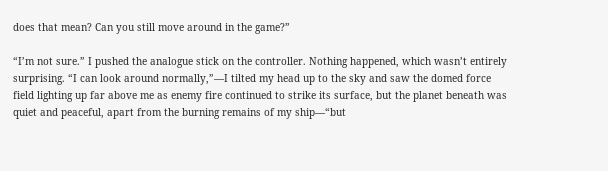does that mean? Can you still move around in the game?”

“I’m not sure.” I pushed the analogue stick on the controller. Nothing happened, which wasn’t entirely surprising. “I can look around normally,”—I tilted my head up to the sky and saw the domed force field lighting up far above me as enemy fire continued to strike its surface, but the planet beneath was quiet and peaceful, apart from the burning remains of my ship—“but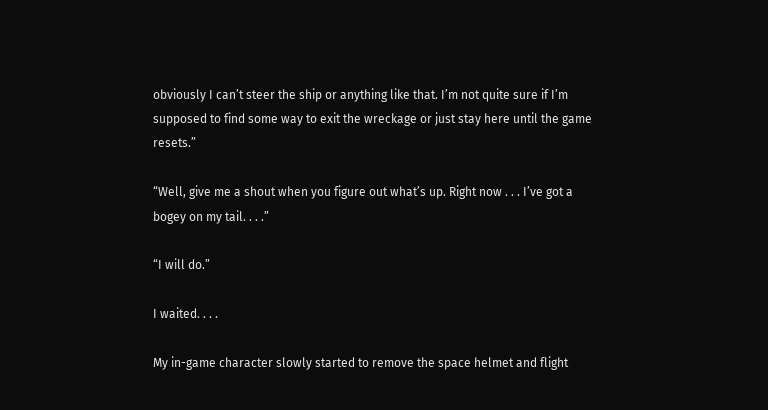obviously I can’t steer the ship or anything like that. I’m not quite sure if I’m supposed to find some way to exit the wreckage or just stay here until the game resets.”

“Well, give me a shout when you figure out what’s up. Right now . . . I’ve got a bogey on my tail. . . .”

“I will do.”

I waited. . . .

My in-game character slowly started to remove the space helmet and flight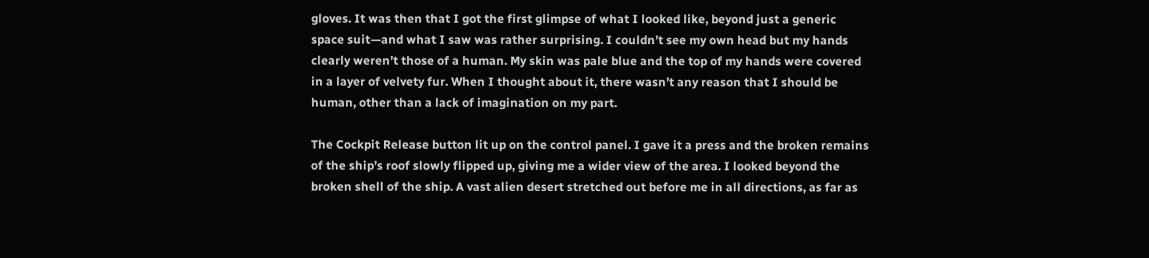gloves. It was then that I got the first glimpse of what I looked like, beyond just a generic space suit—and what I saw was rather surprising. I couldn’t see my own head but my hands clearly weren’t those of a human. My skin was pale blue and the top of my hands were covered in a layer of velvety fur. When I thought about it, there wasn’t any reason that I should be human, other than a lack of imagination on my part.

The Cockpit Release button lit up on the control panel. I gave it a press and the broken remains of the ship’s roof slowly flipped up, giving me a wider view of the area. I looked beyond the broken shell of the ship. A vast alien desert stretched out before me in all directions, as far as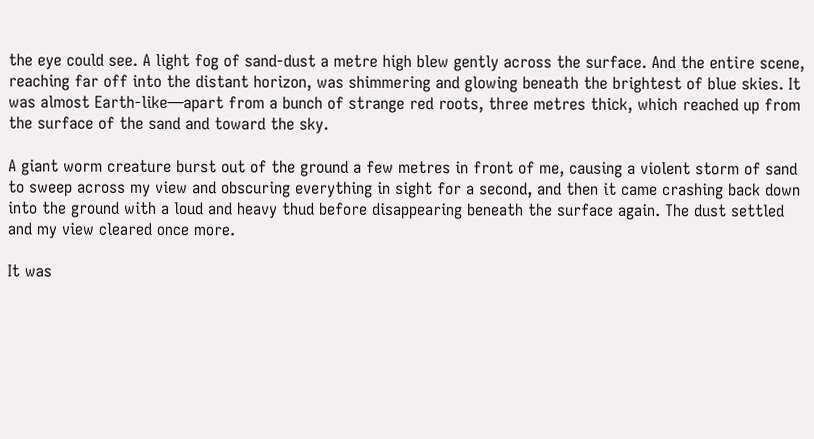the eye could see. A light fog of sand-dust a metre high blew gently across the surface. And the entire scene, reaching far off into the distant horizon, was shimmering and glowing beneath the brightest of blue skies. It was almost Earth-like—apart from a bunch of strange red roots, three metres thick, which reached up from the surface of the sand and toward the sky.

A giant worm creature burst out of the ground a few metres in front of me, causing a violent storm of sand to sweep across my view and obscuring everything in sight for a second, and then it came crashing back down into the ground with a loud and heavy thud before disappearing beneath the surface again. The dust settled and my view cleared once more.

It was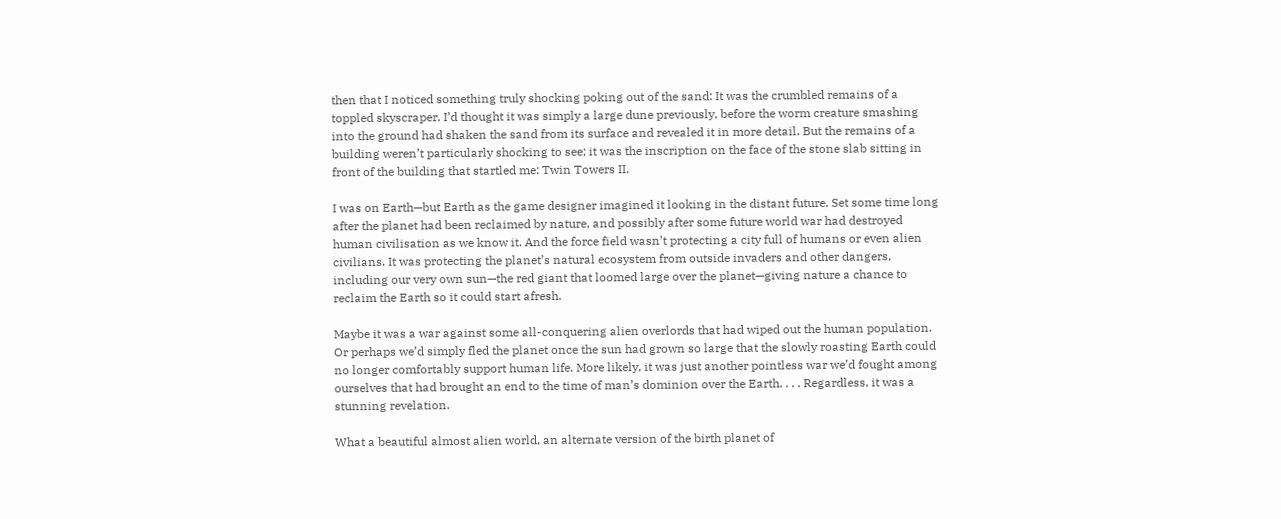then that I noticed something truly shocking poking out of the sand: It was the crumbled remains of a toppled skyscraper. I’d thought it was simply a large dune previously, before the worm creature smashing into the ground had shaken the sand from its surface and revealed it in more detail. But the remains of a building weren’t particularly shocking to see; it was the inscription on the face of the stone slab sitting in front of the building that startled me: Twin Towers II.

I was on Earth—but Earth as the game designer imagined it looking in the distant future. Set some time long after the planet had been reclaimed by nature, and possibly after some future world war had destroyed human civilisation as we know it. And the force field wasn’t protecting a city full of humans or even alien civilians. It was protecting the planet’s natural ecosystem from outside invaders and other dangers, including our very own sun—the red giant that loomed large over the planet—giving nature a chance to reclaim the Earth so it could start afresh.

Maybe it was a war against some all-conquering alien overlords that had wiped out the human population. Or perhaps we’d simply fled the planet once the sun had grown so large that the slowly roasting Earth could no longer comfortably support human life. More likely, it was just another pointless war we’d fought among ourselves that had brought an end to the time of man’s dominion over the Earth. . . . Regardless, it was a stunning revelation.

What a beautiful almost alien world, an alternate version of the birth planet of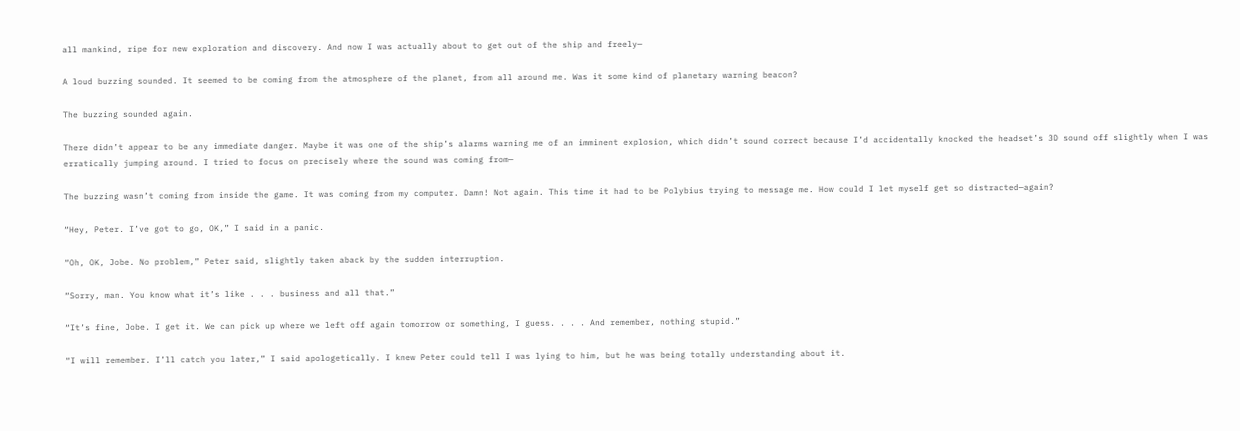all mankind, ripe for new exploration and discovery. And now I was actually about to get out of the ship and freely—

A loud buzzing sounded. It seemed to be coming from the atmosphere of the planet, from all around me. Was it some kind of planetary warning beacon?

The buzzing sounded again.

There didn’t appear to be any immediate danger. Maybe it was one of the ship’s alarms warning me of an imminent explosion, which didn’t sound correct because I’d accidentally knocked the headset’s 3D sound off slightly when I was erratically jumping around. I tried to focus on precisely where the sound was coming from—

The buzzing wasn’t coming from inside the game. It was coming from my computer. Damn! Not again. This time it had to be Polybius trying to message me. How could I let myself get so distracted—again?

“Hey, Peter. I’ve got to go, OK,” I said in a panic.

“Oh, OK, Jobe. No problem,” Peter said, slightly taken aback by the sudden interruption.

“Sorry, man. You know what it’s like . . . business and all that.”

“It’s fine, Jobe. I get it. We can pick up where we left off again tomorrow or something, I guess. . . . And remember, nothing stupid.”

“I will remember. I’ll catch you later,” I said apologetically. I knew Peter could tell I was lying to him, but he was being totally understanding about it.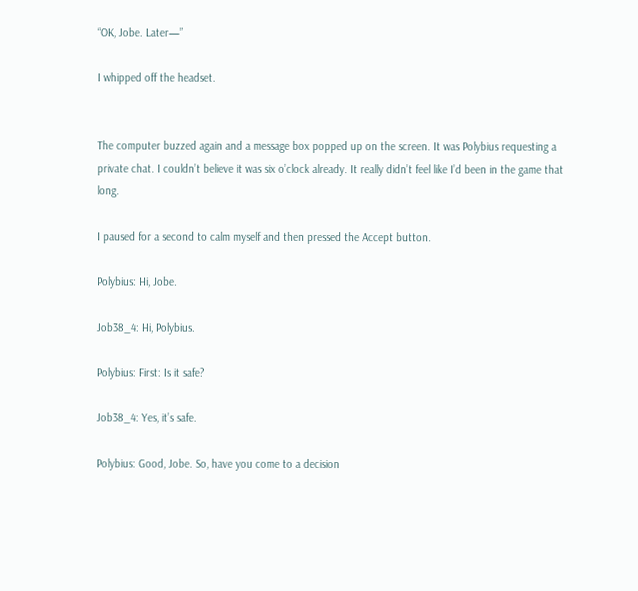“OK, Jobe. Later—”

I whipped off the headset.


The computer buzzed again and a message box popped up on the screen. It was Polybius requesting a private chat. I couldn’t believe it was six o’clock already. It really didn’t feel like I’d been in the game that long.

I paused for a second to calm myself and then pressed the Accept button.

Polybius: Hi, Jobe.

Job38_4: Hi, Polybius.

Polybius: First: Is it safe?

Job38_4: Yes, it’s safe.

Polybius: Good, Jobe. So, have you come to a decision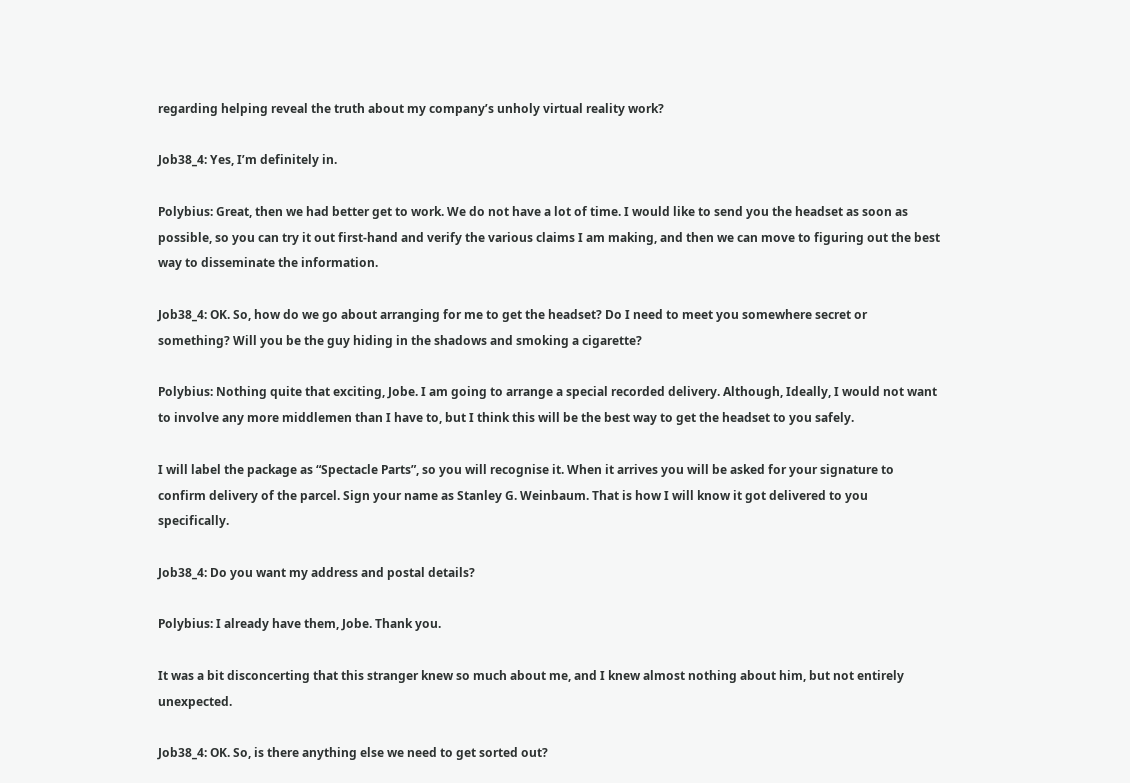regarding helping reveal the truth about my company’s unholy virtual reality work?

Job38_4: Yes, I’m definitely in.

Polybius: Great, then we had better get to work. We do not have a lot of time. I would like to send you the headset as soon as possible, so you can try it out first-hand and verify the various claims I am making, and then we can move to figuring out the best way to disseminate the information.

Job38_4: OK. So, how do we go about arranging for me to get the headset? Do I need to meet you somewhere secret or something? Will you be the guy hiding in the shadows and smoking a cigarette?

Polybius: Nothing quite that exciting, Jobe. I am going to arrange a special recorded delivery. Although, Ideally, I would not want to involve any more middlemen than I have to, but I think this will be the best way to get the headset to you safely.

I will label the package as “Spectacle Parts”, so you will recognise it. When it arrives you will be asked for your signature to confirm delivery of the parcel. Sign your name as Stanley G. Weinbaum. That is how I will know it got delivered to you specifically.

Job38_4: Do you want my address and postal details?

Polybius: I already have them, Jobe. Thank you.

It was a bit disconcerting that this stranger knew so much about me, and I knew almost nothing about him, but not entirely unexpected.

Job38_4: OK. So, is there anything else we need to get sorted out?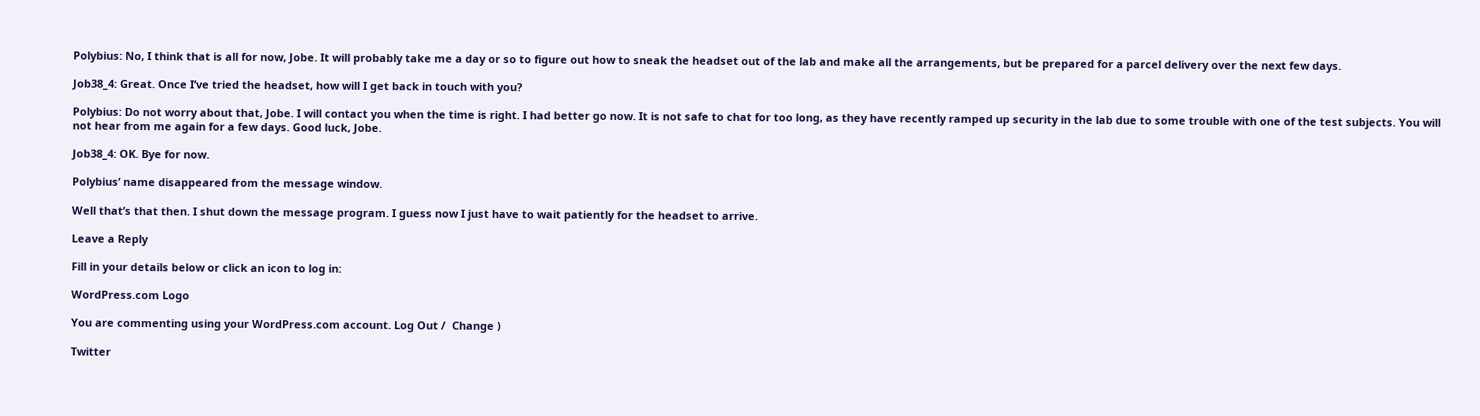Polybius: No, I think that is all for now, Jobe. It will probably take me a day or so to figure out how to sneak the headset out of the lab and make all the arrangements, but be prepared for a parcel delivery over the next few days.

Job38_4: Great. Once I’ve tried the headset, how will I get back in touch with you?

Polybius: Do not worry about that, Jobe. I will contact you when the time is right. I had better go now. It is not safe to chat for too long, as they have recently ramped up security in the lab due to some trouble with one of the test subjects. You will not hear from me again for a few days. Good luck, Jobe.

Job38_4: OK. Bye for now.

Polybius’ name disappeared from the message window.

Well that’s that then. I shut down the message program. I guess now I just have to wait patiently for the headset to arrive.

Leave a Reply

Fill in your details below or click an icon to log in:

WordPress.com Logo

You are commenting using your WordPress.com account. Log Out /  Change )

Twitter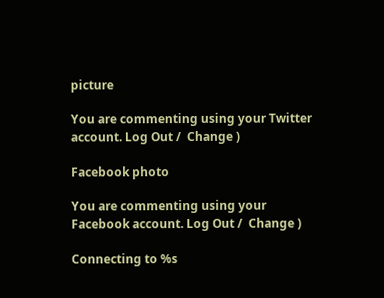picture

You are commenting using your Twitter account. Log Out /  Change )

Facebook photo

You are commenting using your Facebook account. Log Out /  Change )

Connecting to %s